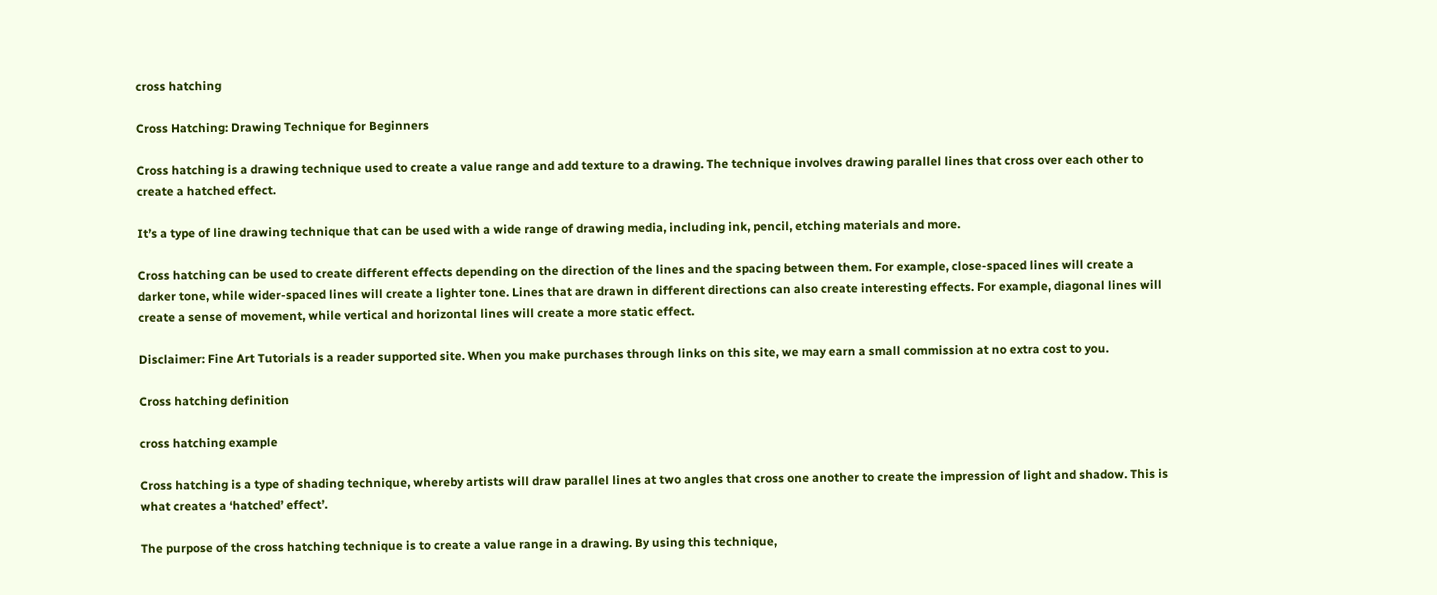cross hatching

Cross Hatching: Drawing Technique for Beginners

Cross hatching is a drawing technique used to create a value range and add texture to a drawing. The technique involves drawing parallel lines that cross over each other to create a hatched effect.

It’s a type of line drawing technique that can be used with a wide range of drawing media, including ink, pencil, etching materials and more.

Cross hatching can be used to create different effects depending on the direction of the lines and the spacing between them. For example, close-spaced lines will create a darker tone, while wider-spaced lines will create a lighter tone. Lines that are drawn in different directions can also create interesting effects. For example, diagonal lines will create a sense of movement, while vertical and horizontal lines will create a more static effect.

Disclaimer: Fine Art Tutorials is a reader supported site. When you make purchases through links on this site, we may earn a small commission at no extra cost to you.

Cross hatching definition

cross hatching example

Cross hatching is a type of shading technique, whereby artists will draw parallel lines at two angles that cross one another to create the impression of light and shadow. This is what creates a ‘hatched’ effect’.

The purpose of the cross hatching technique is to create a value range in a drawing. By using this technique,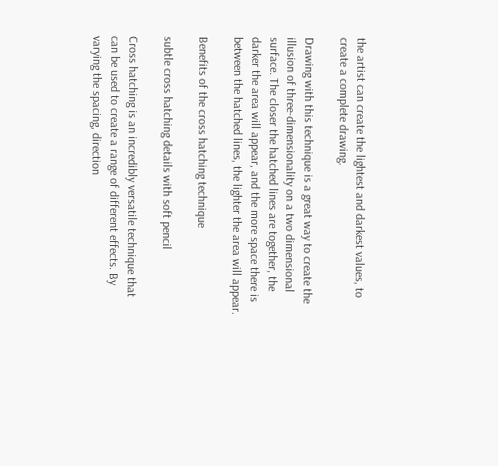the artist can create the lightest and darkest values, to create a complete drawing.

Drawing with this technique is a great way to create the illusion of three-dimensionality on a two dimensional surface. The closer the hatched lines are together, the darker the area will appear, and the more space there is between the hatched lines, the lighter the area will appear.

Benefits of the cross hatching technique

subtle cross hatching details with soft pencil

Cross hatching is an incredibly versatile technique that can be used to create a range of different effects. By varying the spacing, direction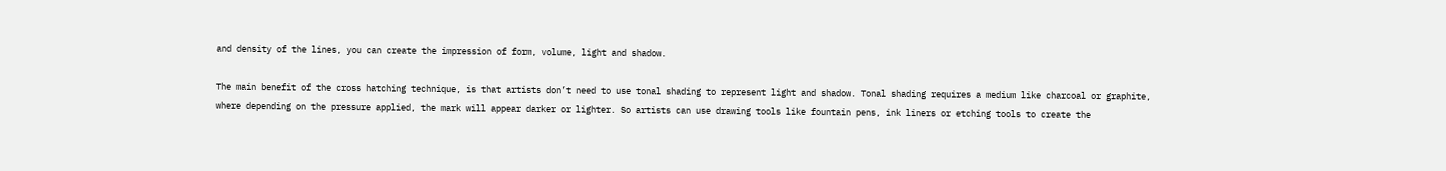and density of the lines, you can create the impression of form, volume, light and shadow.

The main benefit of the cross hatching technique, is that artists don’t need to use tonal shading to represent light and shadow. Tonal shading requires a medium like charcoal or graphite, where depending on the pressure applied, the mark will appear darker or lighter. So artists can use drawing tools like fountain pens, ink liners or etching tools to create the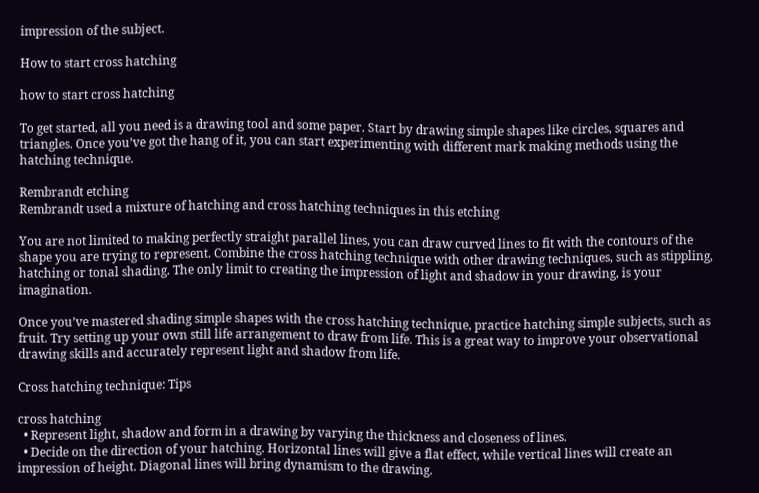impression of the subject.

How to start cross hatching

how to start cross hatching

To get started, all you need is a drawing tool and some paper. Start by drawing simple shapes like circles, squares and triangles. Once you’ve got the hang of it, you can start experimenting with different mark making methods using the hatching technique.

Rembrandt etching
Rembrandt used a mixture of hatching and cross hatching techniques in this etching

You are not limited to making perfectly straight parallel lines, you can draw curved lines to fit with the contours of the shape you are trying to represent. Combine the cross hatching technique with other drawing techniques, such as stippling, hatching or tonal shading. The only limit to creating the impression of light and shadow in your drawing, is your imagination.

Once you’ve mastered shading simple shapes with the cross hatching technique, practice hatching simple subjects, such as fruit. Try setting up your own still life arrangement to draw from life. This is a great way to improve your observational drawing skills and accurately represent light and shadow from life.

Cross hatching technique: Tips

cross hatching
  • Represent light, shadow and form in a drawing by varying the thickness and closeness of lines.
  • Decide on the direction of your hatching. Horizontal lines will give a flat effect, while vertical lines will create an impression of height. Diagonal lines will bring dynamism to the drawing.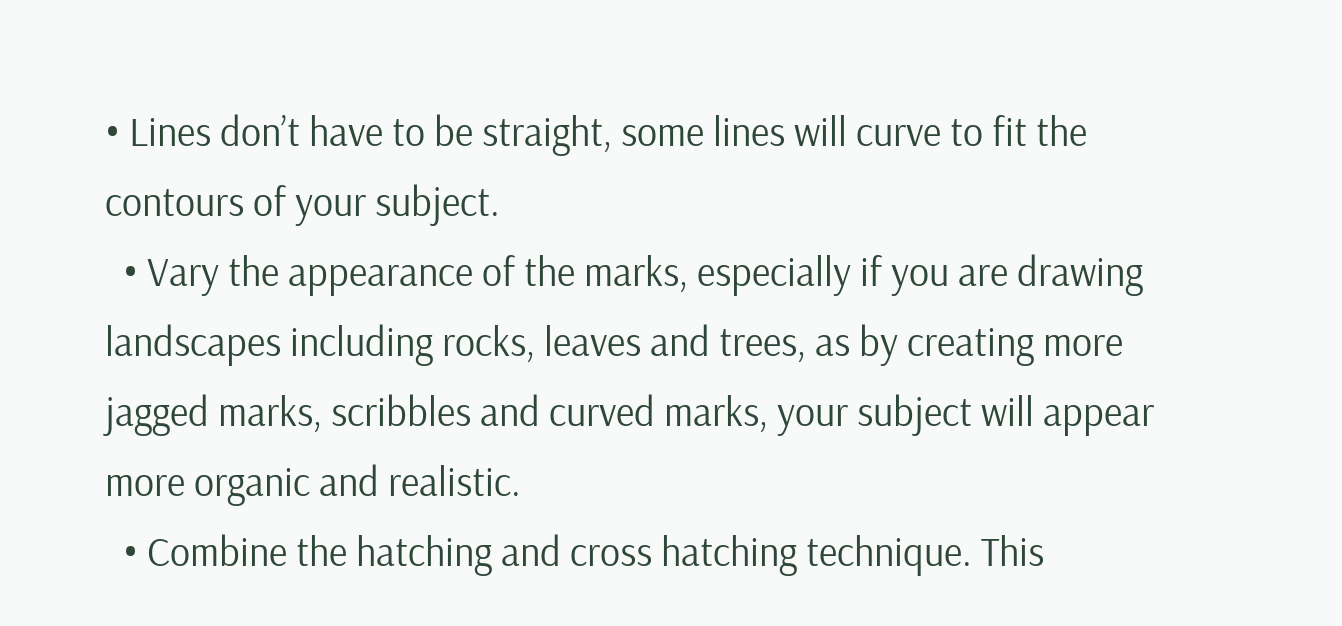• Lines don’t have to be straight, some lines will curve to fit the contours of your subject.
  • Vary the appearance of the marks, especially if you are drawing landscapes including rocks, leaves and trees, as by creating more jagged marks, scribbles and curved marks, your subject will appear more organic and realistic.
  • Combine the hatching and cross hatching technique. This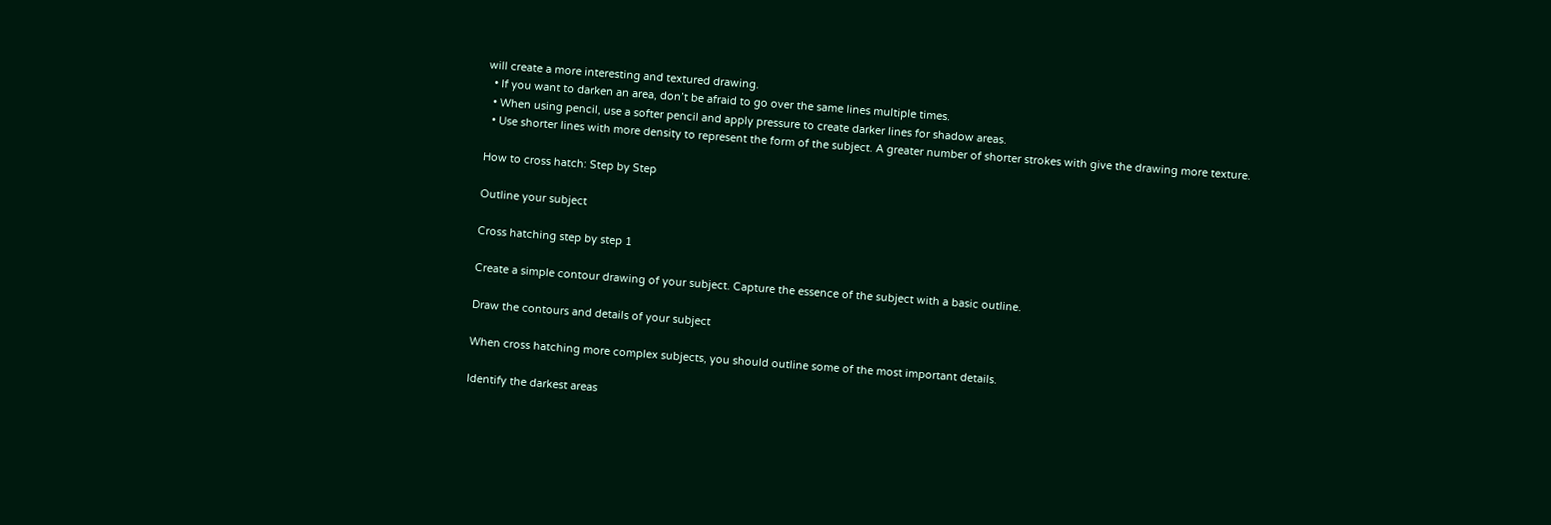will create a more interesting and textured drawing.
  • If you want to darken an area, don’t be afraid to go over the same lines multiple times.
  • When using pencil, use a softer pencil and apply pressure to create darker lines for shadow areas.
  • Use shorter lines with more density to represent the form of the subject. A greater number of shorter strokes with give the drawing more texture.

How to cross hatch: Step by Step

Outline your subject

Cross hatching step by step 1

Create a simple contour drawing of your subject. Capture the essence of the subject with a basic outline.

Draw the contours and details of your subject

When cross hatching more complex subjects, you should outline some of the most important details.

Identify the darkest areas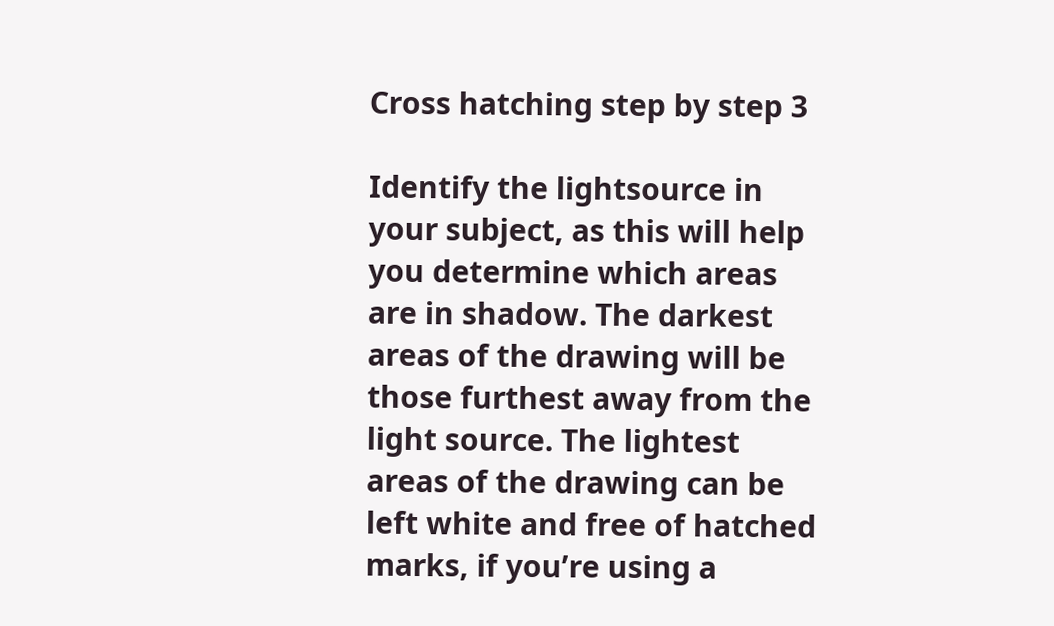Cross hatching step by step 3

Identify the lightsource in your subject, as this will help you determine which areas are in shadow. The darkest areas of the drawing will be those furthest away from the light source. The lightest areas of the drawing can be left white and free of hatched marks, if you’re using a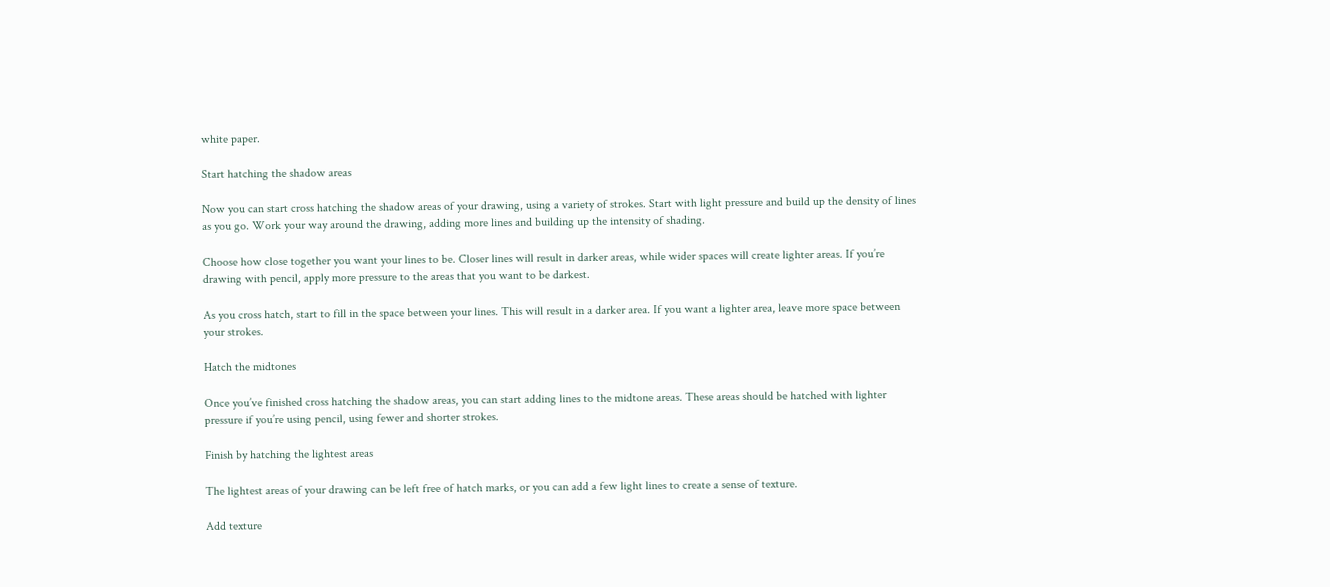white paper.

Start hatching the shadow areas

Now you can start cross hatching the shadow areas of your drawing, using a variety of strokes. Start with light pressure and build up the density of lines as you go. Work your way around the drawing, adding more lines and building up the intensity of shading.

Choose how close together you want your lines to be. Closer lines will result in darker areas, while wider spaces will create lighter areas. If you’re drawing with pencil, apply more pressure to the areas that you want to be darkest.

As you cross hatch, start to fill in the space between your lines. This will result in a darker area. If you want a lighter area, leave more space between your strokes.

Hatch the midtones

Once you’ve finished cross hatching the shadow areas, you can start adding lines to the midtone areas. These areas should be hatched with lighter pressure if you’re using pencil, using fewer and shorter strokes.

Finish by hatching the lightest areas

The lightest areas of your drawing can be left free of hatch marks, or you can add a few light lines to create a sense of texture.

Add texture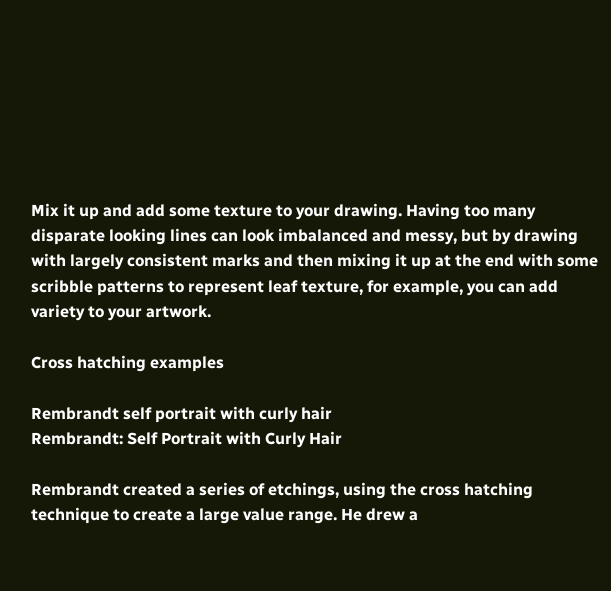Mix it up and add some texture to your drawing. Having too many disparate looking lines can look imbalanced and messy, but by drawing with largely consistent marks and then mixing it up at the end with some scribble patterns to represent leaf texture, for example, you can add variety to your artwork.

Cross hatching examples

Rembrandt self portrait with curly hair
Rembrandt: Self Portrait with Curly Hair

Rembrandt created a series of etchings, using the cross hatching technique to create a large value range. He drew a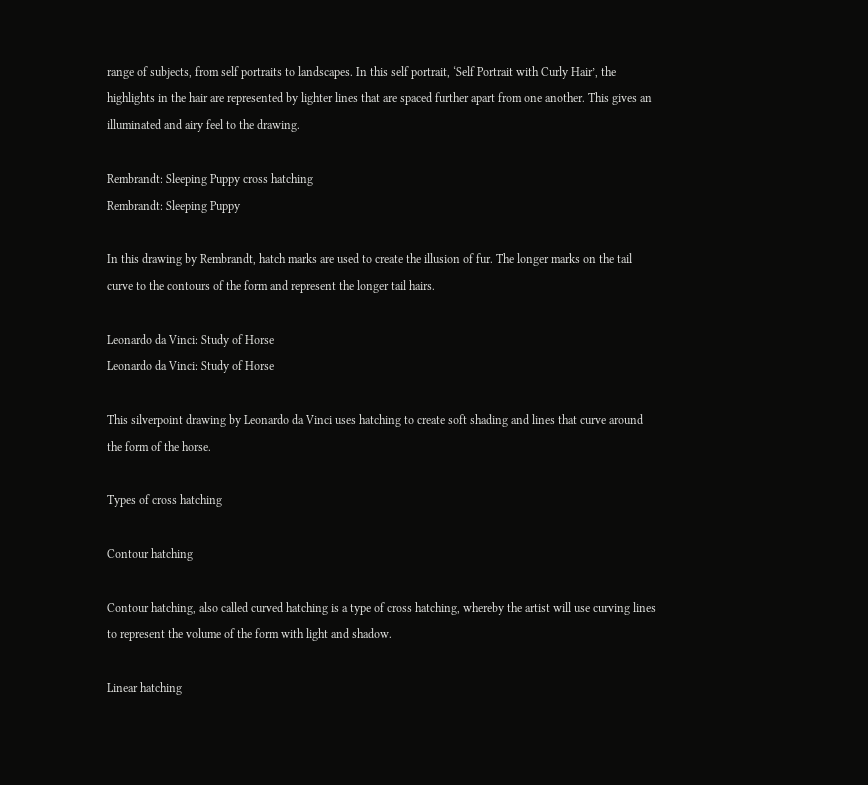range of subjects, from self portraits to landscapes. In this self portrait, ‘Self Portrait with Curly Hair’, the highlights in the hair are represented by lighter lines that are spaced further apart from one another. This gives an illuminated and airy feel to the drawing.

Rembrandt: Sleeping Puppy cross hatching
Rembrandt: Sleeping Puppy

In this drawing by Rembrandt, hatch marks are used to create the illusion of fur. The longer marks on the tail curve to the contours of the form and represent the longer tail hairs.

Leonardo da Vinci: Study of Horse
Leonardo da Vinci: Study of Horse

This silverpoint drawing by Leonardo da Vinci uses hatching to create soft shading and lines that curve around the form of the horse.

Types of cross hatching

Contour hatching

Contour hatching, also called curved hatching is a type of cross hatching, whereby the artist will use curving lines to represent the volume of the form with light and shadow.

Linear hatching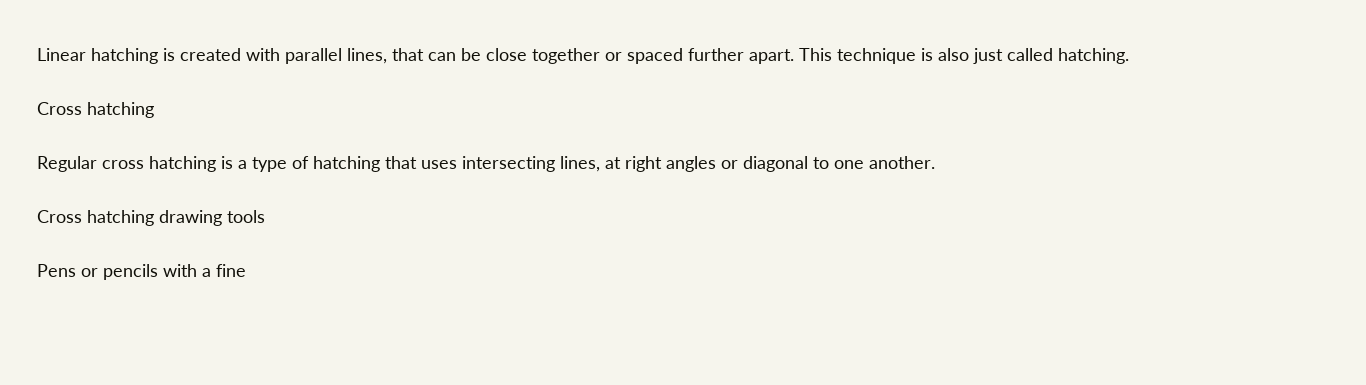Linear hatching is created with parallel lines, that can be close together or spaced further apart. This technique is also just called hatching.

Cross hatching

Regular cross hatching is a type of hatching that uses intersecting lines, at right angles or diagonal to one another.

Cross hatching drawing tools

Pens or pencils with a fine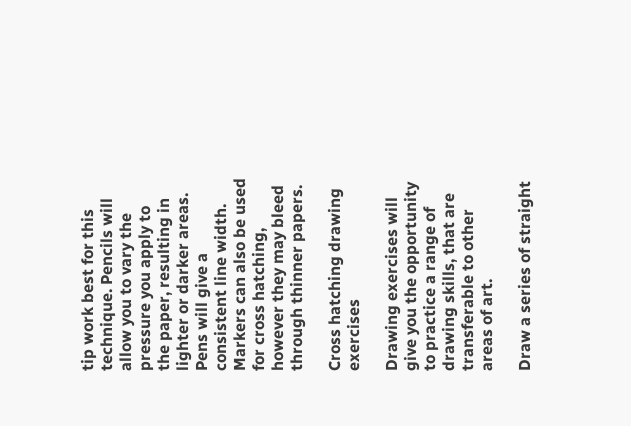tip work best for this technique. Pencils will allow you to vary the pressure you apply to the paper, resulting in lighter or darker areas. Pens will give a consistent line width. Markers can also be used for cross hatching, however they may bleed through thinner papers.

Cross hatching drawing exercises

Drawing exercises will give you the opportunity to practice a range of drawing skills, that are transferable to other areas of art.

Draw a series of straight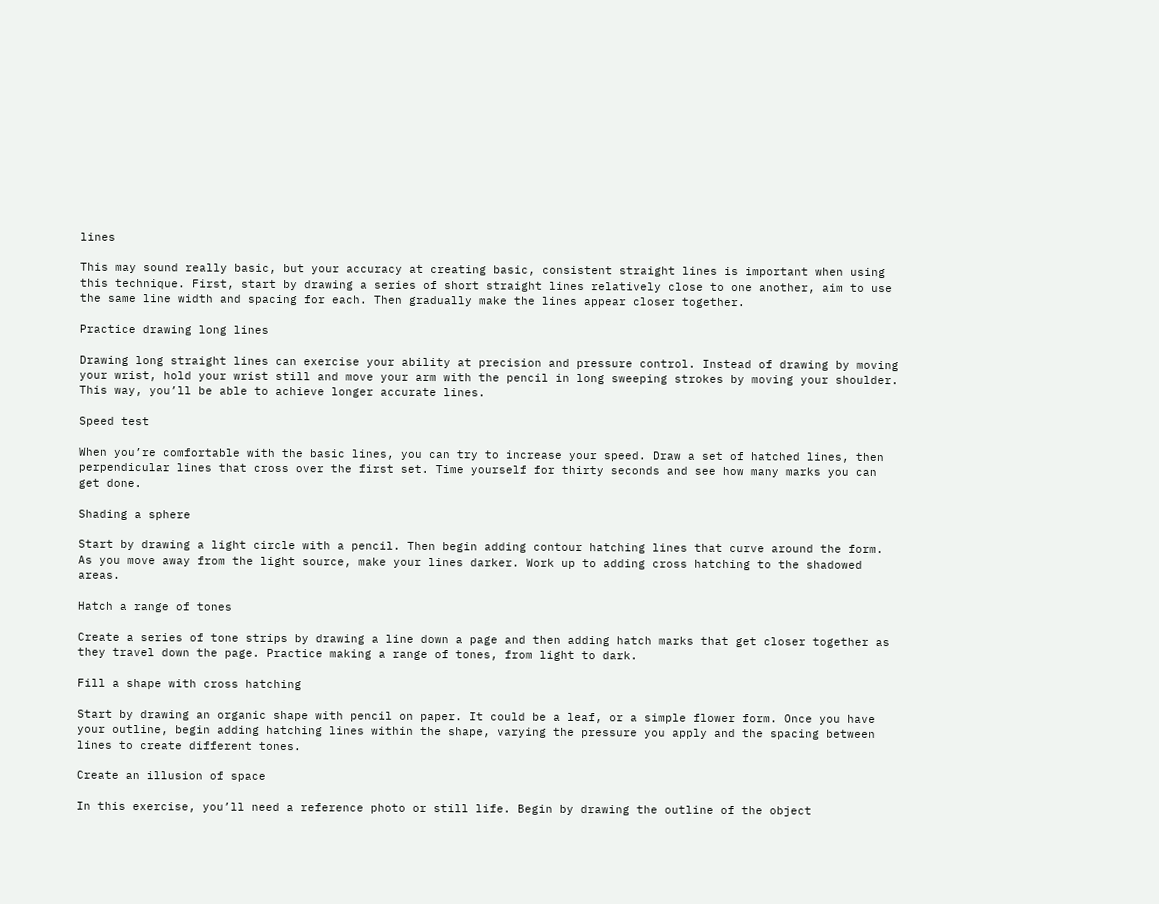lines

This may sound really basic, but your accuracy at creating basic, consistent straight lines is important when using this technique. First, start by drawing a series of short straight lines relatively close to one another, aim to use the same line width and spacing for each. Then gradually make the lines appear closer together.

Practice drawing long lines

Drawing long straight lines can exercise your ability at precision and pressure control. Instead of drawing by moving your wrist, hold your wrist still and move your arm with the pencil in long sweeping strokes by moving your shoulder. This way, you’ll be able to achieve longer accurate lines.

Speed test

When you’re comfortable with the basic lines, you can try to increase your speed. Draw a set of hatched lines, then perpendicular lines that cross over the first set. Time yourself for thirty seconds and see how many marks you can get done.

Shading a sphere

Start by drawing a light circle with a pencil. Then begin adding contour hatching lines that curve around the form. As you move away from the light source, make your lines darker. Work up to adding cross hatching to the shadowed areas.

Hatch a range of tones

Create a series of tone strips by drawing a line down a page and then adding hatch marks that get closer together as they travel down the page. Practice making a range of tones, from light to dark.

Fill a shape with cross hatching

Start by drawing an organic shape with pencil on paper. It could be a leaf, or a simple flower form. Once you have your outline, begin adding hatching lines within the shape, varying the pressure you apply and the spacing between lines to create different tones.

Create an illusion of space

In this exercise, you’ll need a reference photo or still life. Begin by drawing the outline of the object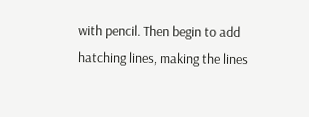with pencil. Then begin to add hatching lines, making the lines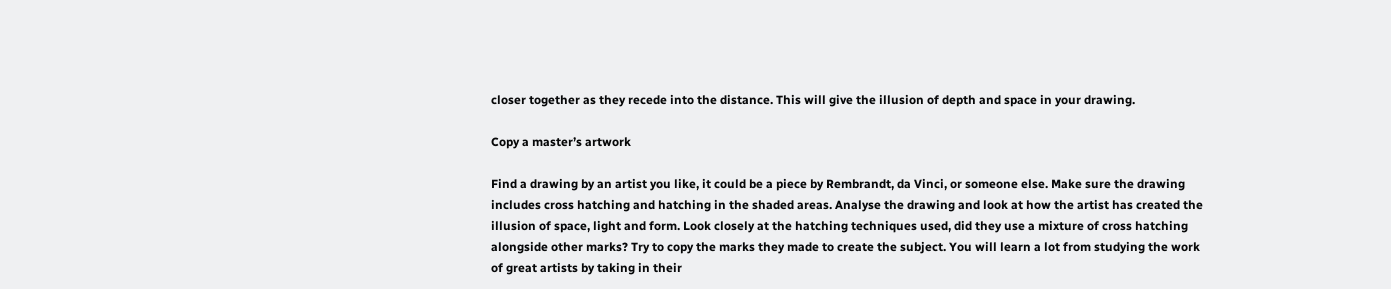closer together as they recede into the distance. This will give the illusion of depth and space in your drawing.

Copy a master’s artwork

Find a drawing by an artist you like, it could be a piece by Rembrandt, da Vinci, or someone else. Make sure the drawing includes cross hatching and hatching in the shaded areas. Analyse the drawing and look at how the artist has created the illusion of space, light and form. Look closely at the hatching techniques used, did they use a mixture of cross hatching alongside other marks? Try to copy the marks they made to create the subject. You will learn a lot from studying the work of great artists by taking in their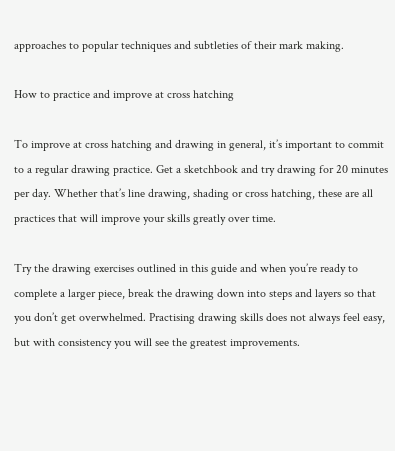approaches to popular techniques and subtleties of their mark making.

How to practice and improve at cross hatching

To improve at cross hatching and drawing in general, it’s important to commit to a regular drawing practice. Get a sketchbook and try drawing for 20 minutes per day. Whether that’s line drawing, shading or cross hatching, these are all practices that will improve your skills greatly over time.

Try the drawing exercises outlined in this guide and when you’re ready to complete a larger piece, break the drawing down into steps and layers so that you don’t get overwhelmed. Practising drawing skills does not always feel easy, but with consistency you will see the greatest improvements.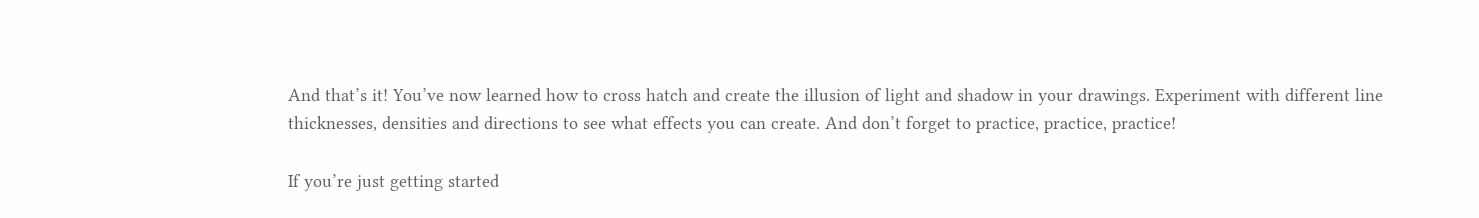And that’s it! You’ve now learned how to cross hatch and create the illusion of light and shadow in your drawings. Experiment with different line thicknesses, densities and directions to see what effects you can create. And don’t forget to practice, practice, practice!

If you’re just getting started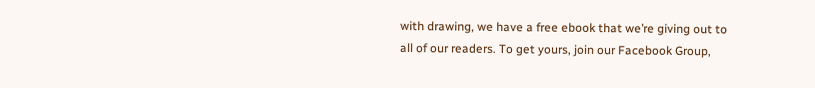with drawing, we have a free ebook that we’re giving out to all of our readers. To get yours, join our Facebook Group,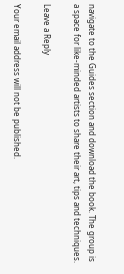navigate to the Guides section and download the book. The group is a space for like-minded artists to share their art, tips and techniques.

Leave a Reply

Your email address will not be published.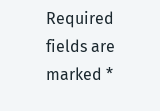Required fields are marked *